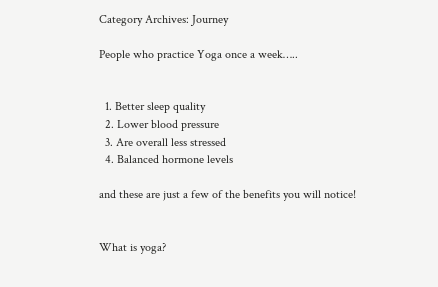Category Archives: Journey

People who practice Yoga once a week…..


  1. Better sleep quality
  2. Lower blood pressure
  3. Are overall less stressed
  4. Balanced hormone levels

and these are just a few of the benefits you will notice!


What is yoga?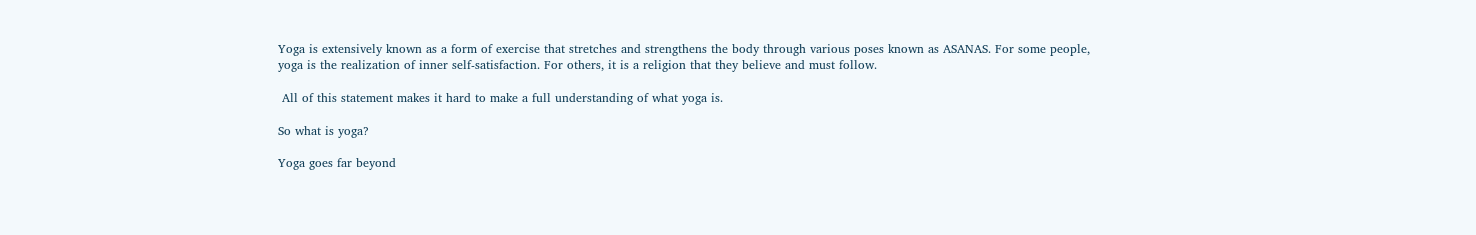Yoga is extensively known as a form of exercise that stretches and strengthens the body through various poses known as ASANAS. For some people, yoga is the realization of inner self-satisfaction. For others, it is a religion that they believe and must follow.

 All of this statement makes it hard to make a full understanding of what yoga is.

So what is yoga?

Yoga goes far beyond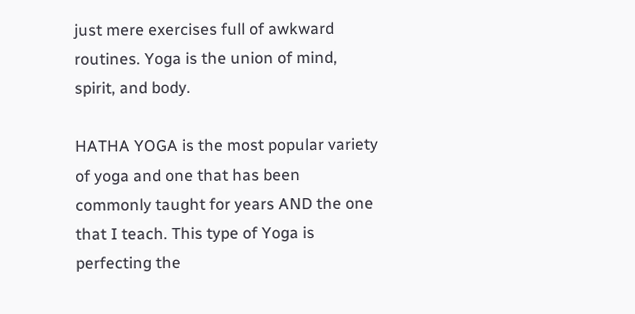just mere exercises full of awkward routines. Yoga is the union of mind, spirit, and body.

HATHA YOGA is the most popular variety of yoga and one that has been commonly taught for years AND the one that I teach. This type of Yoga is perfecting the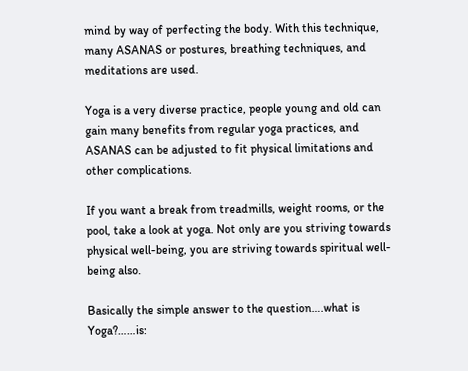mind by way of perfecting the body. With this technique, many ASANAS or postures, breathing techniques, and meditations are used.

Yoga is a very diverse practice, people young and old can gain many benefits from regular yoga practices, and ASANAS can be adjusted to fit physical limitations and other complications.

If you want a break from treadmills, weight rooms, or the pool, take a look at yoga. Not only are you striving towards physical well-being, you are striving towards spiritual well-being also.

Basically the simple answer to the question….what is Yoga?……is: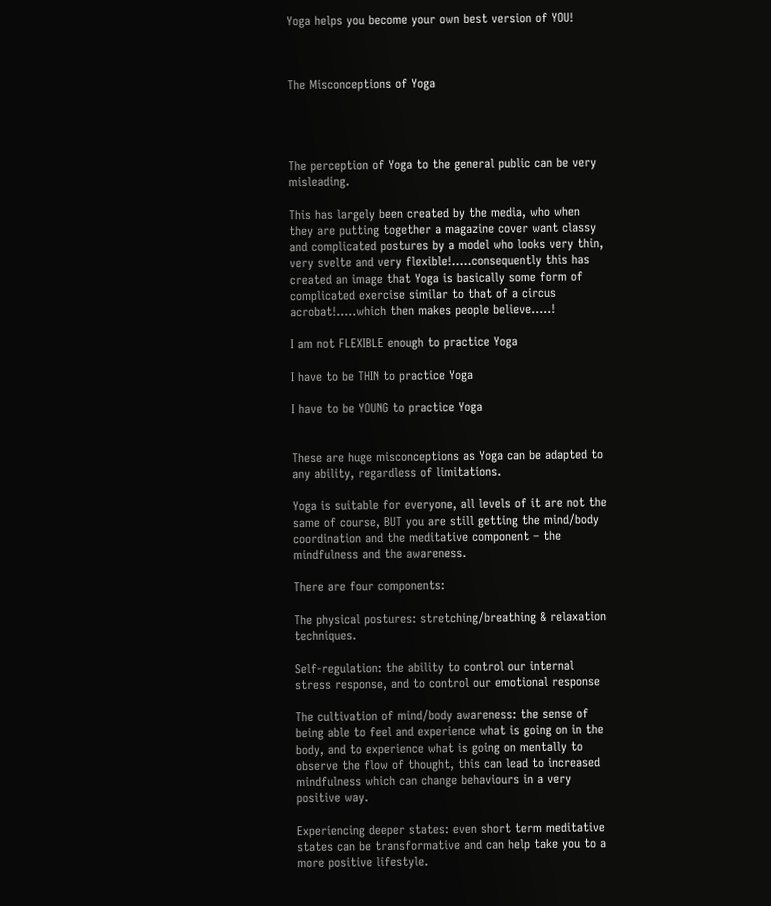Yoga helps you become your own best version of YOU!



The Misconceptions of Yoga




The perception of Yoga to the general public can be very misleading.

This has largely been created by the media, who when they are putting together a magazine cover want classy and complicated postures by a model who looks very thin, very svelte and very flexible!…..consequently this has created an image that Yoga is basically some form of complicated exercise similar to that of a circus acrobat!…..which then makes people believe…..!

I am not FLEXIBLE enough to practice Yoga

I have to be THIN to practice Yoga

I have to be YOUNG to practice Yoga


These are huge misconceptions as Yoga can be adapted to any ability, regardless of limitations.

Yoga is suitable for everyone, all levels of it are not the same of course, BUT you are still getting the mind/body coordination and the meditative component – the mindfulness and the awareness.

There are four components:

The physical postures: stretching/breathing & relaxation techniques.

Self-regulation: the ability to control our internal stress response, and to control our emotional response

The cultivation of mind/body awareness: the sense of being able to feel and experience what is going on in the body, and to experience what is going on mentally to observe the flow of thought, this can lead to increased mindfulness which can change behaviours in a very positive way.

Experiencing deeper states: even short term meditative states can be transformative and can help take you to a more positive lifestyle.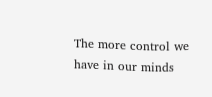The more control we have in our minds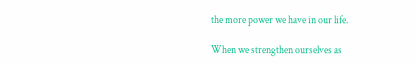the more power we have in our life.

When we strengthen ourselves as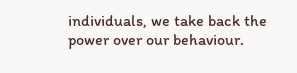individuals, we take back the power over our behaviour.